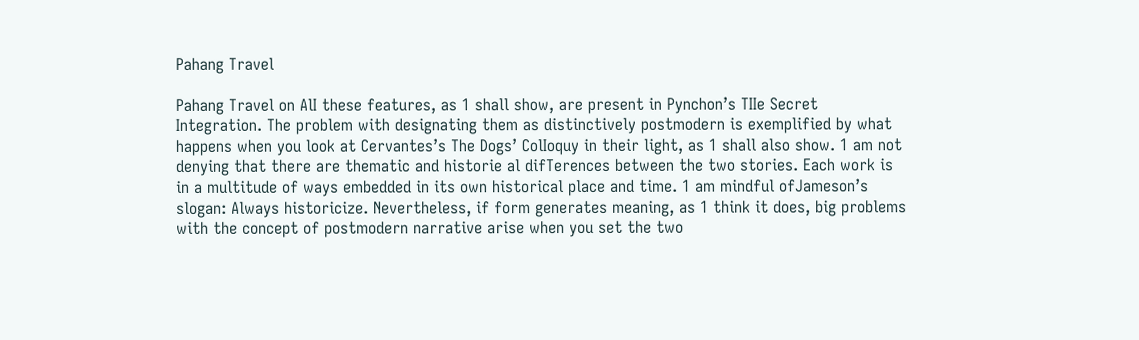Pahang Travel

Pahang Travel on AlI these features, as 1 shall show, are present in Pynchon’s TIIe Secret Integration. The problem with designating them as distinctively postmodern is exemplified by what happens when you look at Cervantes’s The Dogs’ ColIoquy in their light, as 1 shall also show. 1 am not denying that there are thematic and historie al difTerences between the two stories. Each work is in a multitude of ways embedded in its own historical place and time. 1 am mindful ofJameson’s slogan: Always historicize. Nevertheless, if form generates meaning, as 1 think it does, big problems with the concept of postmodern narrative arise when you set the two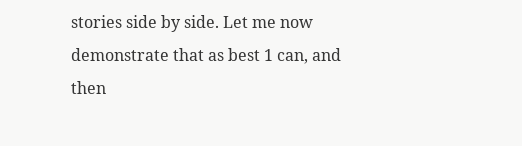stories side by side. Let me now demonstrate that as best 1 can, and then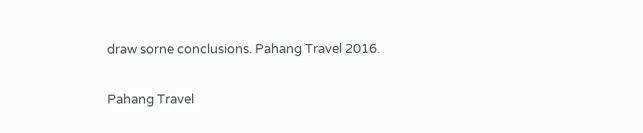draw sorne conclusions. Pahang Travel 2016.

Pahang Travel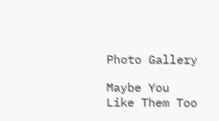Photo Gallery

Maybe You Like Them Too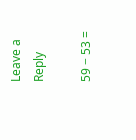Leave a Reply

59 − 53 =